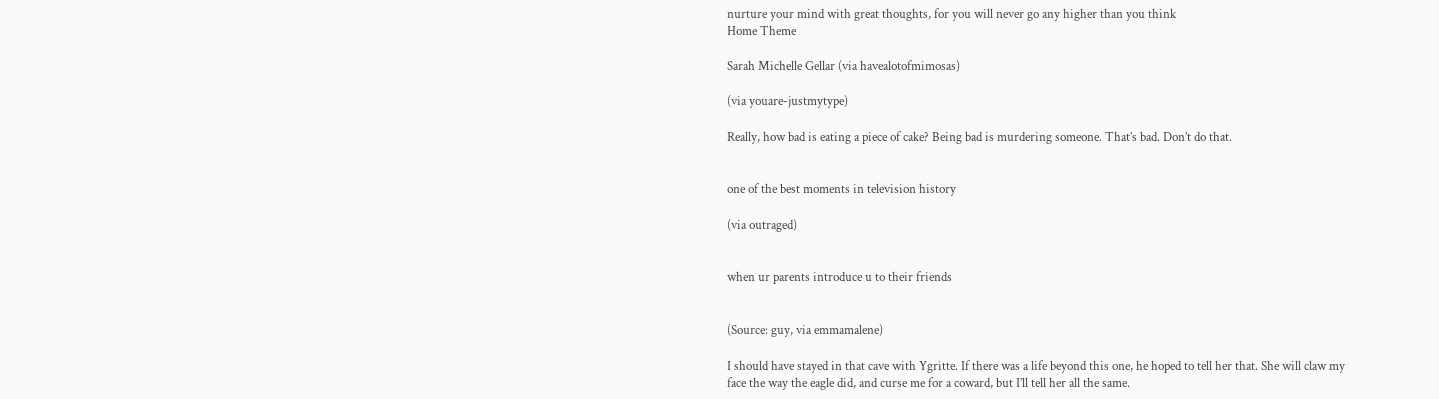nurture your mind with great thoughts, for you will never go any higher than you think
Home Theme

Sarah Michelle Gellar (via havealotofmimosas)

(via youare-justmytype)

Really, how bad is eating a piece of cake? Being bad is murdering someone. That’s bad. Don’t do that.


one of the best moments in television history

(via outraged)


when ur parents introduce u to their friends


(Source: guy, via emmamalene)

I should have stayed in that cave with Ygritte. If there was a life beyond this one, he hoped to tell her that. She will claw my face the way the eagle did, and curse me for a coward, but I’ll tell her all the same.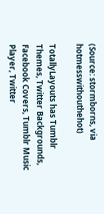(Source: stormborns, via hotmesswithouthehot)

TotallyLayouts has Tumblr Themes, Twitter Backgrounds, Facebook Covers, Tumblr Music Player, Twitter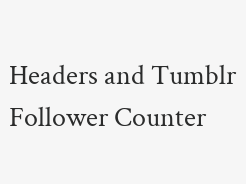Headers and Tumblr Follower Counter